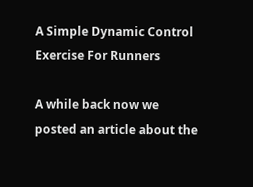A Simple Dynamic Control Exercise For Runners

A while back now we posted an article about the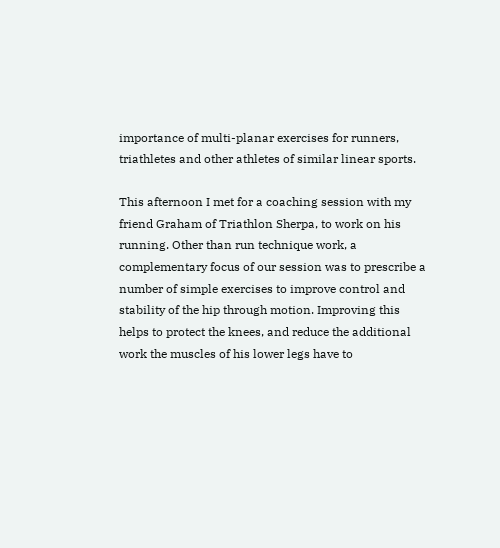importance of multi-planar exercises for runners, triathletes and other athletes of similar linear sports.

This afternoon I met for a coaching session with my friend Graham of Triathlon Sherpa, to work on his running. Other than run technique work, a complementary focus of our session was to prescribe a number of simple exercises to improve control and stability of the hip through motion. Improving this helps to protect the knees, and reduce the additional work the muscles of his lower legs have to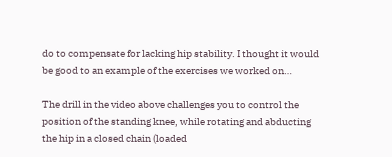do to compensate for lacking hip stability. I thought it would be good to an example of the exercises we worked on…

The drill in the video above challenges you to control the position of the standing knee, while rotating and abducting the hip in a closed chain (loaded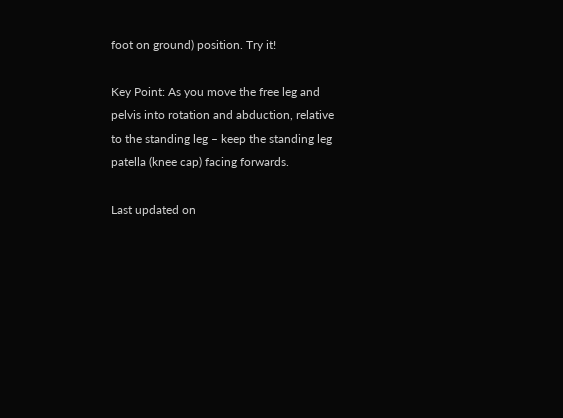foot on ground) position. Try it!

Key Point: As you move the free leg and pelvis into rotation and abduction, relative to the standing leg – keep the standing leg patella (knee cap) facing forwards.

Last updated on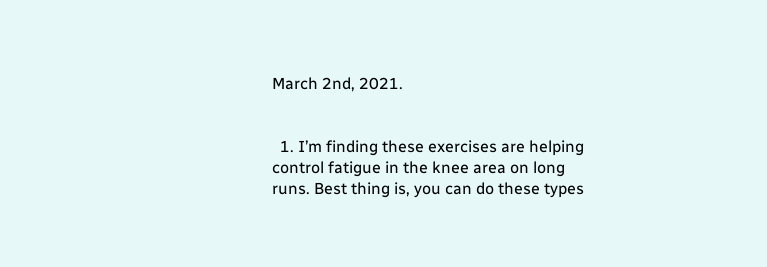March 2nd, 2021.


  1. I’m finding these exercises are helping control fatigue in the knee area on long runs. Best thing is, you can do these types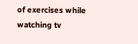of exercises while watching tv